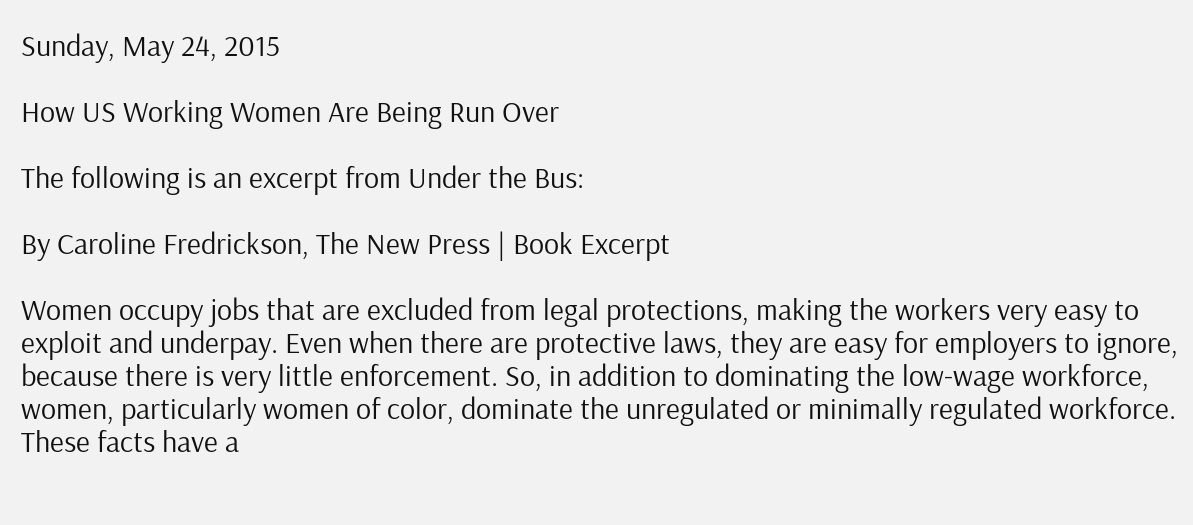Sunday, May 24, 2015

How US Working Women Are Being Run Over

The following is an excerpt from Under the Bus:

By Caroline Fredrickson, The New Press | Book Excerpt

Women occupy jobs that are excluded from legal protections, making the workers very easy to exploit and underpay. Even when there are protective laws, they are easy for employers to ignore, because there is very little enforcement. So, in addition to dominating the low-wage workforce, women, particularly women of color, dominate the unregulated or minimally regulated workforce. These facts have a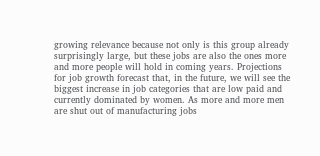growing relevance because not only is this group already surprisingly large, but these jobs are also the ones more and more people will hold in coming years. Projections for job growth forecast that, in the future, we will see the biggest increase in job categories that are low paid and currently dominated by women. As more and more men are shut out of manufacturing jobs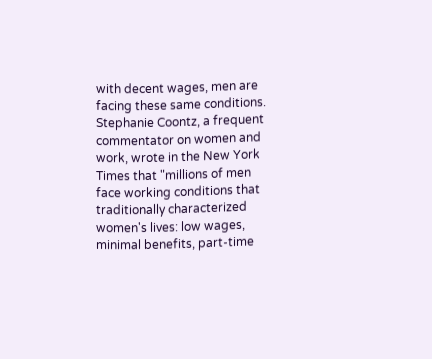with decent wages, men are facing these same conditions. Stephanie Coontz, a frequent commentator on women and work, wrote in the New York Times that "millions of men face working conditions that traditionally characterized women's lives: low wages, minimal benefits, part-time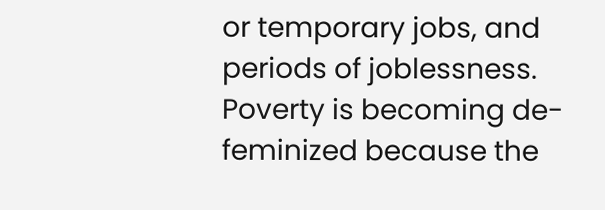or temporary jobs, and periods of joblessness. Poverty is becoming de-feminized because the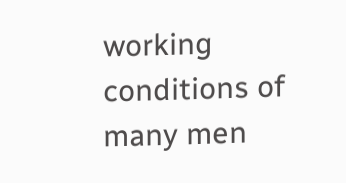working conditions of many men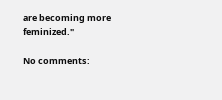are becoming more feminized."

No comments: